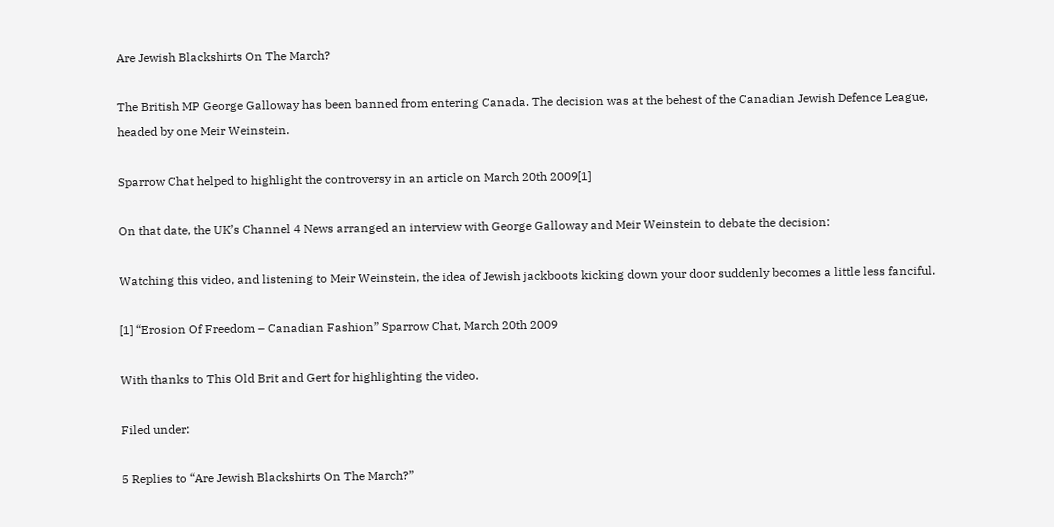Are Jewish Blackshirts On The March?

The British MP George Galloway has been banned from entering Canada. The decision was at the behest of the Canadian Jewish Defence League, headed by one Meir Weinstein.

Sparrow Chat helped to highlight the controversy in an article on March 20th 2009[1]

On that date, the UK’s Channel 4 News arranged an interview with George Galloway and Meir Weinstein to debate the decision:

Watching this video, and listening to Meir Weinstein, the idea of Jewish jackboots kicking down your door suddenly becomes a little less fanciful.

[1] “Erosion Of Freedom – Canadian Fashion” Sparrow Chat, March 20th 2009

With thanks to This Old Brit and Gert for highlighting the video.

Filed under:

5 Replies to “Are Jewish Blackshirts On The March?”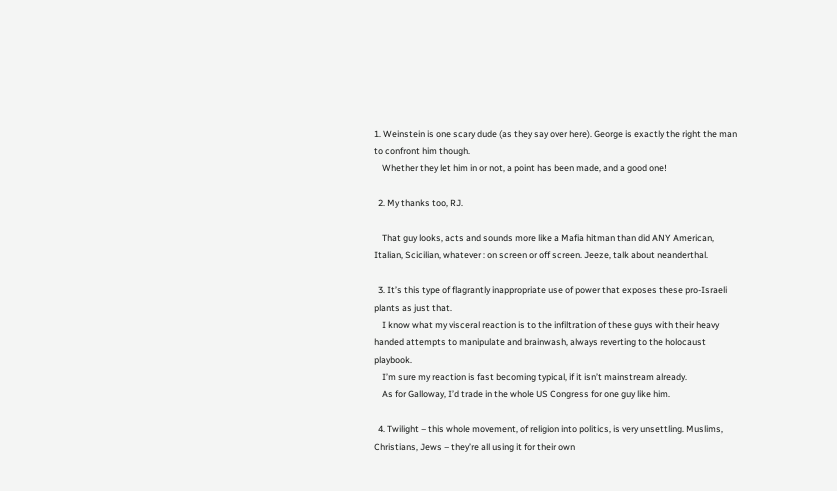1. Weinstein is one scary dude (as they say over here). George is exactly the right the man to confront him though.
    Whether they let him in or not, a point has been made, and a good one!

  2. My thanks too, RJ.

    That guy looks, acts and sounds more like a Mafia hitman than did ANY American, Italian, Scicilian, whatever : on screen or off screen. Jeeze, talk about neanderthal.

  3. It’s this type of flagrantly inappropriate use of power that exposes these pro-Israeli plants as just that.
    I know what my visceral reaction is to the infiltration of these guys with their heavy handed attempts to manipulate and brainwash, always reverting to the holocaust playbook.
    I’m sure my reaction is fast becoming typical, if it isn’t mainstream already.
    As for Galloway, I’d trade in the whole US Congress for one guy like him.

  4. Twilight – this whole movement, of religion into politics, is very unsettling. Muslims, Christians, Jews – they’re all using it for their own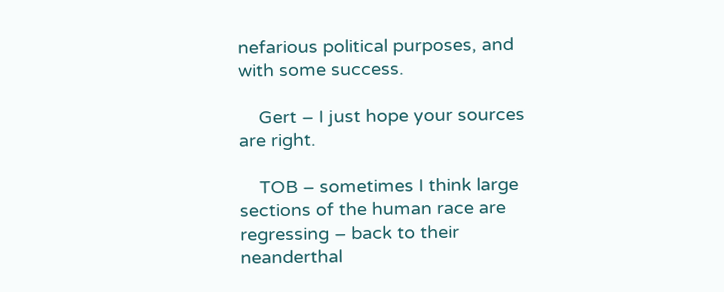nefarious political purposes, and with some success.

    Gert – I just hope your sources are right.

    TOB – sometimes I think large sections of the human race are regressing – back to their neanderthal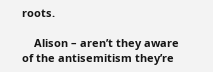roots.

    Alison – aren’t they aware of the antisemitism they’re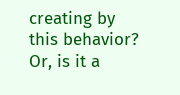creating by this behavior? Or, is it a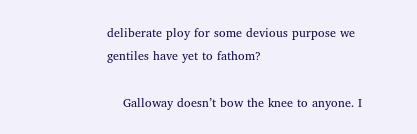deliberate ploy for some devious purpose we gentiles have yet to fathom?

    Galloway doesn’t bow the knee to anyone. I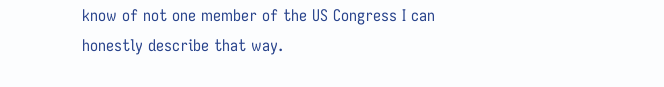know of not one member of the US Congress I can honestly describe that way.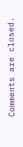Comments are closed.